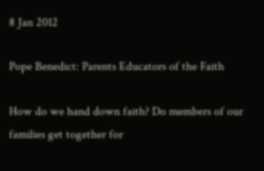8 Jan 2012

Pope Benedict: Parents Educators of the Faith

How do we hand down faith? Do members of our families get together for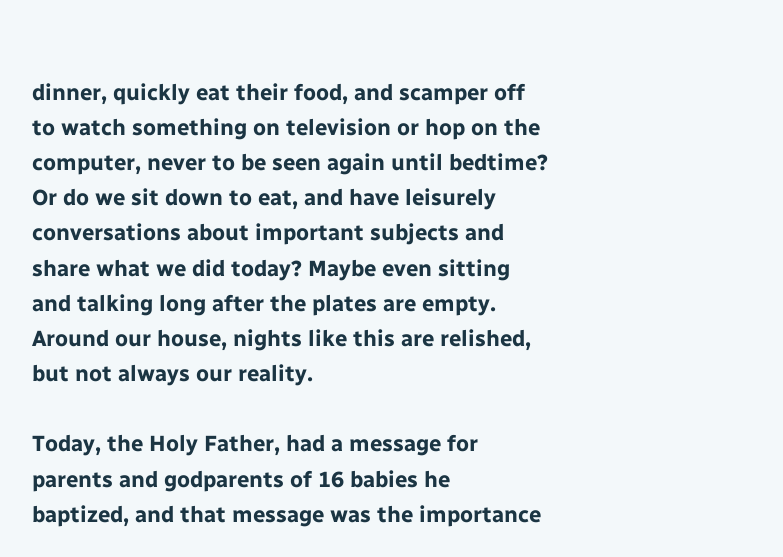dinner, quickly eat their food, and scamper off to watch something on television or hop on the computer, never to be seen again until bedtime? Or do we sit down to eat, and have leisurely conversations about important subjects and share what we did today? Maybe even sitting and talking long after the plates are empty. Around our house, nights like this are relished, but not always our reality.

Today, the Holy Father, had a message for  parents and godparents of 16 babies he baptized, and that message was the importance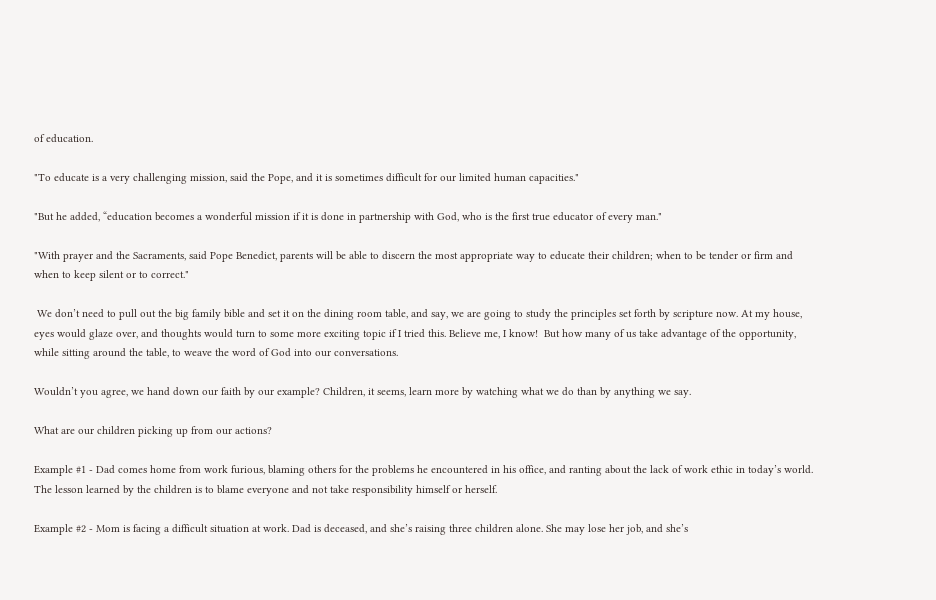of education.

"To educate is a very challenging mission, said the Pope, and it is sometimes difficult for our limited human capacities."

"But he added, “education becomes a wonderful mission if it is done in partnership with God, who is the first true educator of every man."

"With prayer and the Sacraments, said Pope Benedict, parents will be able to discern the most appropriate way to educate their children; when to be tender or firm and when to keep silent or to correct."

 We don’t need to pull out the big family bible and set it on the dining room table, and say, we are going to study the principles set forth by scripture now. At my house, eyes would glaze over, and thoughts would turn to some more exciting topic if I tried this. Believe me, I know!  But how many of us take advantage of the opportunity, while sitting around the table, to weave the word of God into our conversations.

Wouldn’t you agree, we hand down our faith by our example? Children, it seems, learn more by watching what we do than by anything we say.

What are our children picking up from our actions?

Example #1 - Dad comes home from work furious, blaming others for the problems he encountered in his office, and ranting about the lack of work ethic in today’s world. The lesson learned by the children is to blame everyone and not take responsibility himself or herself.

Example #2 - Mom is facing a difficult situation at work. Dad is deceased, and she’s raising three children alone. She may lose her job, and she’s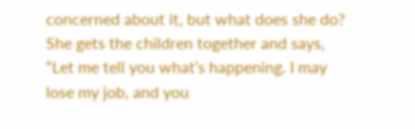concerned about it, but what does she do? She gets the children together and says, “Let me tell you what’s happening. I may lose my job, and you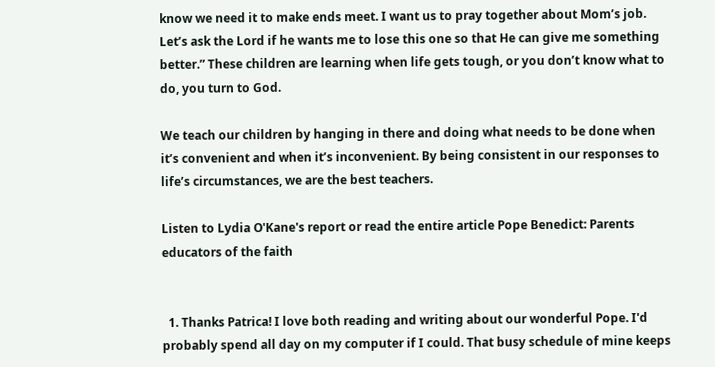know we need it to make ends meet. I want us to pray together about Mom’s job. Let’s ask the Lord if he wants me to lose this one so that He can give me something better.” These children are learning when life gets tough, or you don’t know what to do, you turn to God.

We teach our children by hanging in there and doing what needs to be done when it’s convenient and when it’s inconvenient. By being consistent in our responses to life’s circumstances, we are the best teachers.

Listen to Lydia O'Kane's report or read the entire article Pope Benedict: Parents educators of the faith


  1. Thanks Patrica! I love both reading and writing about our wonderful Pope. I'd probably spend all day on my computer if I could. That busy schedule of mine keeps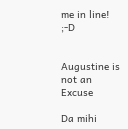me in line! ;-D


Augustine is not an Excuse

Da mihi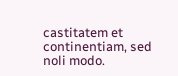castitatem et continentiam, sed noli modo.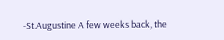-St.Augustine A few weeks back, the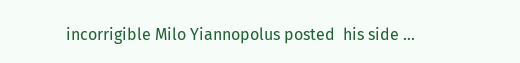incorrigible Milo Yiannopolus posted  his side ...